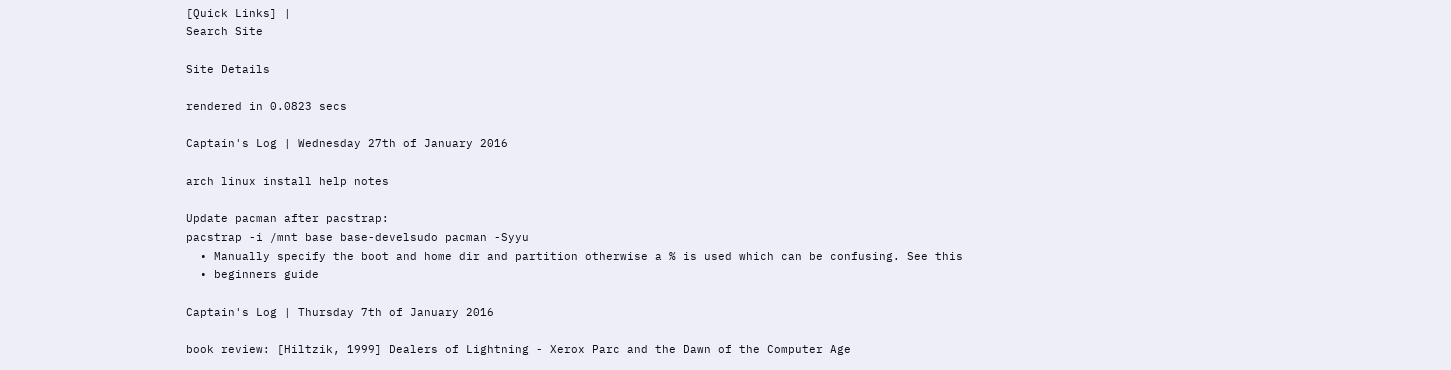[Quick Links] |
Search Site

Site Details

rendered in 0.0823 secs

Captain's Log | Wednesday 27th of January 2016

arch linux install help notes

Update pacman after pacstrap:
pacstrap -i /mnt base base-develsudo pacman -Syyu
  • Manually specify the boot and home dir and partition otherwise a % is used which can be confusing. See this
  • beginners guide

Captain's Log | Thursday 7th of January 2016

book review: [Hiltzik, 1999] Dealers of Lightning - Xerox Parc and the Dawn of the Computer Age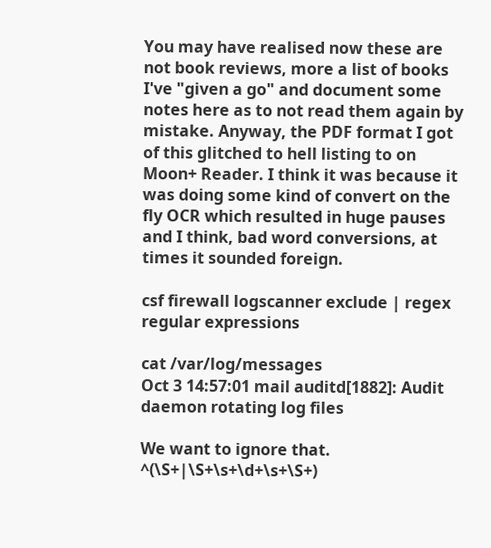You may have realised now these are not book reviews, more a list of books I've "given a go" and document some notes here as to not read them again by mistake. Anyway, the PDF format I got of this glitched to hell listing to on Moon+ Reader. I think it was because it was doing some kind of convert on the fly OCR which resulted in huge pauses and I think, bad word conversions, at times it sounded foreign.

csf firewall logscanner exclude | regex regular expressions

cat /var/log/messages
Oct 3 14:57:01 mail auditd[1882]: Audit daemon rotating log files

We want to ignore that.
^(\S+|\S+\s+\d+\s+\S+)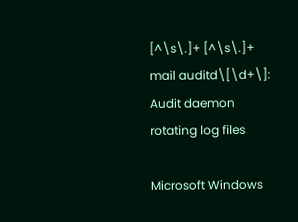[^\s\.]+ [^\s\.]+ mail auditd\[\d+\]: Audit daemon rotating log files

Microsoft Windows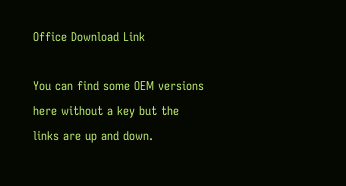Office Download Link

You can find some OEM versions here without a key but the links are up and down.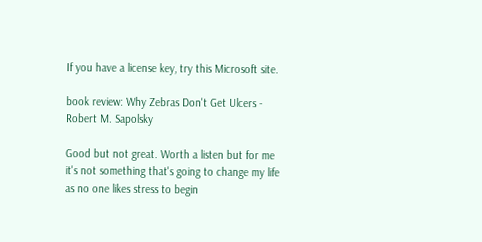If you have a license key, try this Microsoft site.

book review: Why Zebras Don't Get Ulcers - Robert M. Sapolsky

Good but not great. Worth a listen but for me it's not something that's going to change my life as no one likes stress to begin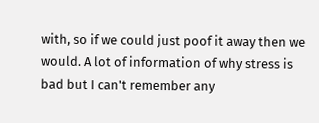with, so if we could just poof it away then we would. A lot of information of why stress is bad but I can't remember any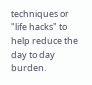techniques or "life hacks" to help reduce the day to day burden.